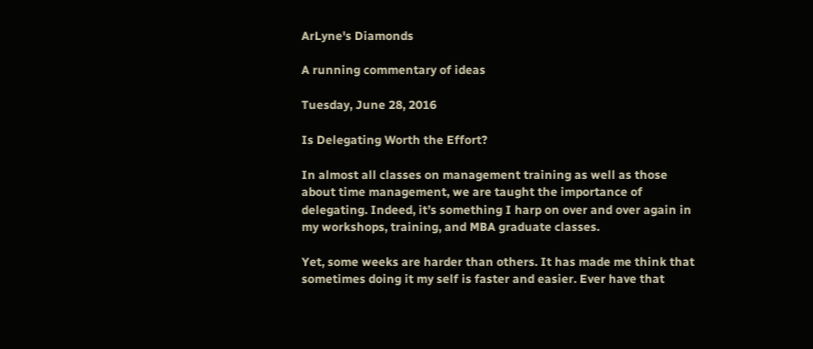ArLyne's Diamonds

A running commentary of ideas

Tuesday, June 28, 2016

Is Delegating Worth the Effort?

In almost all classes on management training as well as those about time management, we are taught the importance of delegating. Indeed, it’s something I harp on over and over again in my workshops, training, and MBA graduate classes.

Yet, some weeks are harder than others. It has made me think that sometimes doing it my self is faster and easier. Ever have that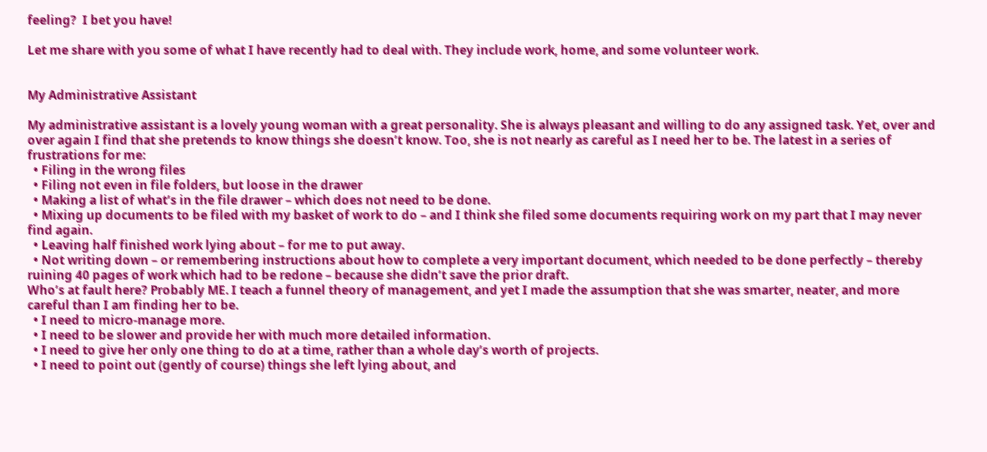feeling?  I bet you have!

Let me share with you some of what I have recently had to deal with. They include work, home, and some volunteer work.


My Administrative Assistant

My administrative assistant is a lovely young woman with a great personality. She is always pleasant and willing to do any assigned task. Yet, over and over again I find that she pretends to know things she doesn’t know. Too, she is not nearly as careful as I need her to be. The latest in a series of frustrations for me:
  • Filing in the wrong files
  • Filing not even in file folders, but loose in the drawer
  • Making a list of what’s in the file drawer – which does not need to be done.
  • Mixing up documents to be filed with my basket of work to do – and I think she filed some documents requiring work on my part that I may never find again.
  • Leaving half finished work lying about – for me to put away.
  • Not writing down – or remembering instructions about how to complete a very important document, which needed to be done perfectly – thereby ruining 40 pages of work which had to be redone – because she didn’t save the prior draft.
Who’s at fault here? Probably ME. I teach a funnel theory of management, and yet I made the assumption that she was smarter, neater, and more careful than I am finding her to be.
  • I need to micro-manage more.
  • I need to be slower and provide her with much more detailed information.
  • I need to give her only one thing to do at a time, rather than a whole day’s worth of projects.
  • I need to point out (gently of course) things she left lying about, and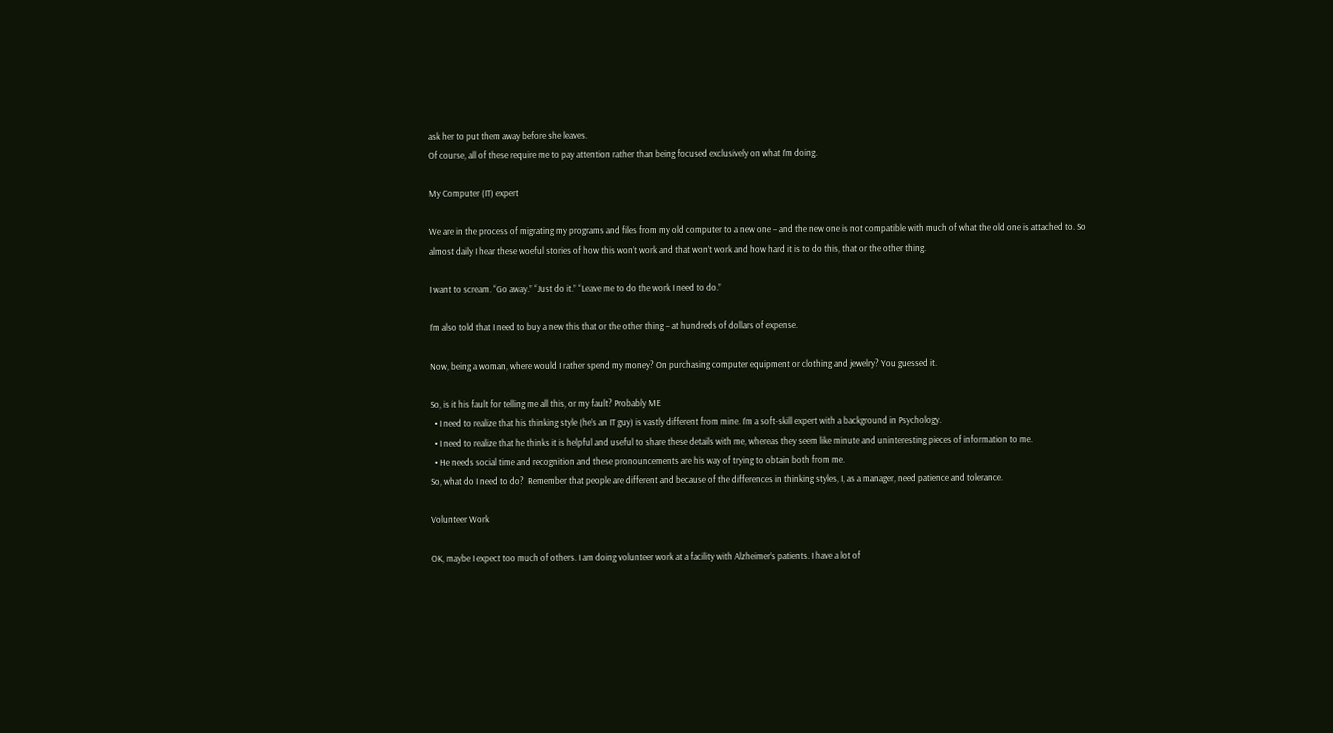ask her to put them away before she leaves.
Of course, all of these require me to pay attention rather than being focused exclusively on what I’m doing.

My Computer (IT) expert

We are in the process of migrating my programs and files from my old computer to a new one – and the new one is not compatible with much of what the old one is attached to. So almost daily I hear these woeful stories of how this won’t work and that won’t work and how hard it is to do this, that or the other thing.

I want to scream. “Go away.” “Just do it.” “Leave me to do the work I need to do.”

I’m also told that I need to buy a new this that or the other thing – at hundreds of dollars of expense.

Now, being a woman, where would I rather spend my money? On purchasing computer equipment or clothing and jewelry? You guessed it.

So, is it his fault for telling me all this, or my fault? Probably ME
  • I need to realize that his thinking style (he’s an IT guy) is vastly different from mine. I’m a soft-skill expert with a background in Psychology.
  • I need to realize that he thinks it is helpful and useful to share these details with me, whereas they seem like minute and uninteresting pieces of information to me.
  • He needs social time and recognition and these pronouncements are his way of trying to obtain both from me.
So, what do I need to do?  Remember that people are different and because of the differences in thinking styles, I, as a manager, need patience and tolerance.

Volunteer Work

OK, maybe I expect too much of others. I am doing volunteer work at a facility with Alzheimer’s patients. I have a lot of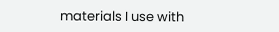materials I use with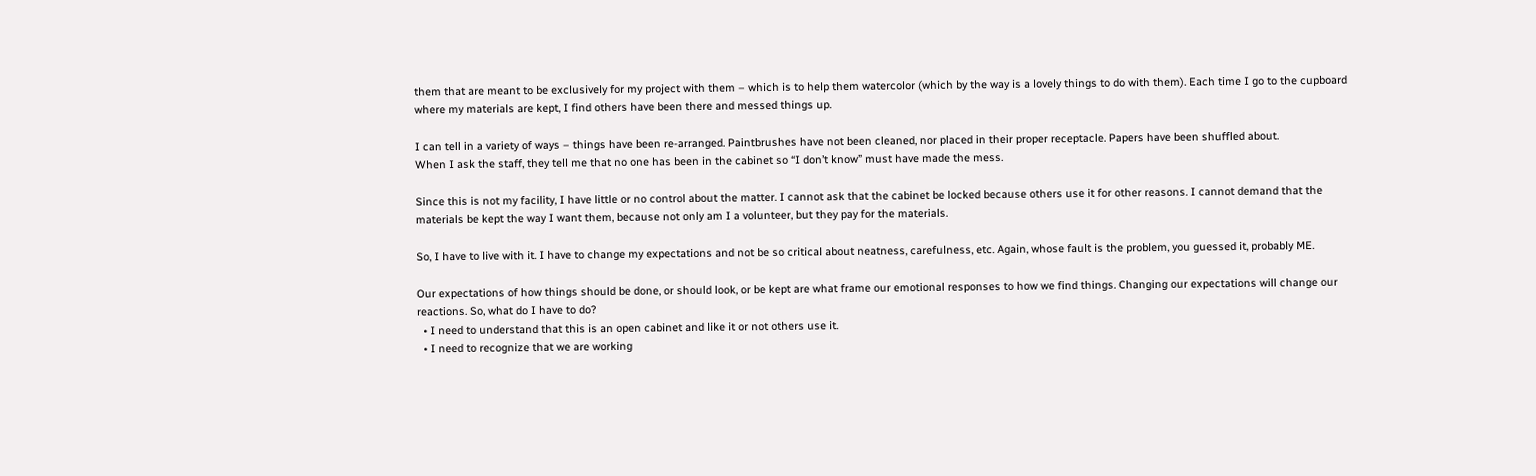them that are meant to be exclusively for my project with them – which is to help them watercolor (which by the way is a lovely things to do with them). Each time I go to the cupboard where my materials are kept, I find others have been there and messed things up.

I can tell in a variety of ways – things have been re-arranged. Paintbrushes have not been cleaned, nor placed in their proper receptacle. Papers have been shuffled about.
When I ask the staff, they tell me that no one has been in the cabinet so “I don’t know” must have made the mess.

Since this is not my facility, I have little or no control about the matter. I cannot ask that the cabinet be locked because others use it for other reasons. I cannot demand that the materials be kept the way I want them, because not only am I a volunteer, but they pay for the materials.

So, I have to live with it. I have to change my expectations and not be so critical about neatness, carefulness, etc. Again, whose fault is the problem, you guessed it, probably ME.

Our expectations of how things should be done, or should look, or be kept are what frame our emotional responses to how we find things. Changing our expectations will change our reactions. So, what do I have to do?
  • I need to understand that this is an open cabinet and like it or not others use it.
  • I need to recognize that we are working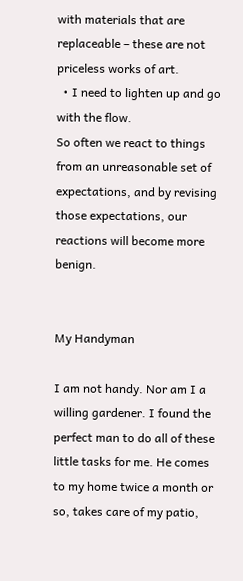with materials that are replaceable – these are not priceless works of art.
  • I need to lighten up and go with the flow.
So often we react to things from an unreasonable set of expectations, and by revising those expectations, our reactions will become more benign.


My Handyman

I am not handy. Nor am I a willing gardener. I found the perfect man to do all of these little tasks for me. He comes to my home twice a month or so, takes care of my patio,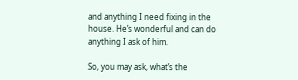and anything I need fixing in the house. He’s wonderful and can do anything I ask of him.

So, you may ask, what’s the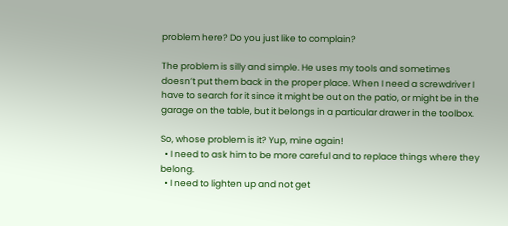problem here? Do you just like to complain?

The problem is silly and simple. He uses my tools and sometimes doesn’t put them back in the proper place. When I need a screwdriver I have to search for it since it might be out on the patio, or might be in the garage on the table, but it belongs in a particular drawer in the toolbox.

So, whose problem is it? Yup, mine again!
  • I need to ask him to be more careful and to replace things where they belong.
  • I need to lighten up and not get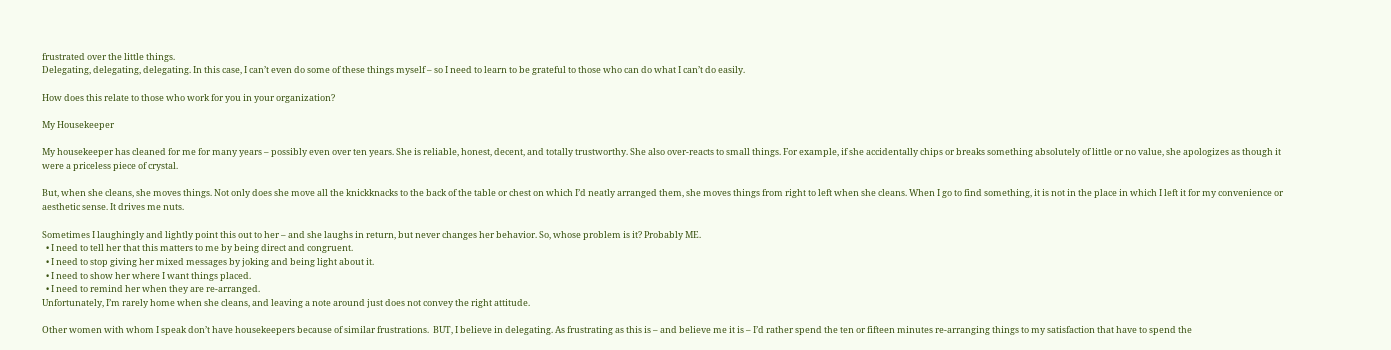frustrated over the little things.
Delegating, delegating, delegating. In this case, I can’t even do some of these things myself – so I need to learn to be grateful to those who can do what I can’t do easily.

How does this relate to those who work for you in your organization?

My Housekeeper

My housekeeper has cleaned for me for many years – possibly even over ten years. She is reliable, honest, decent, and totally trustworthy. She also over-reacts to small things. For example, if she accidentally chips or breaks something absolutely of little or no value, she apologizes as though it were a priceless piece of crystal.

But, when she cleans, she moves things. Not only does she move all the knickknacks to the back of the table or chest on which I’d neatly arranged them, she moves things from right to left when she cleans. When I go to find something, it is not in the place in which I left it for my convenience or aesthetic sense. It drives me nuts.

Sometimes I laughingly and lightly point this out to her – and she laughs in return, but never changes her behavior. So, whose problem is it? Probably ME.
  • I need to tell her that this matters to me by being direct and congruent.
  • I need to stop giving her mixed messages by joking and being light about it.
  • I need to show her where I want things placed.
  • I need to remind her when they are re-arranged.
Unfortunately, I’m rarely home when she cleans, and leaving a note around just does not convey the right attitude.

Other women with whom I speak don’t have housekeepers because of similar frustrations.  BUT, I believe in delegating. As frustrating as this is – and believe me it is – I’d rather spend the ten or fifteen minutes re-arranging things to my satisfaction that have to spend the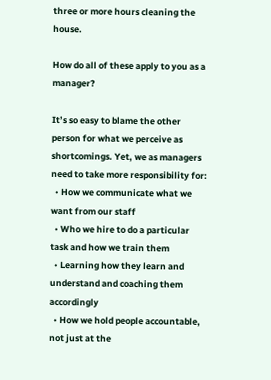three or more hours cleaning the house.

How do all of these apply to you as a manager?

It’s so easy to blame the other person for what we perceive as shortcomings. Yet, we as managers need to take more responsibility for:
  • How we communicate what we want from our staff
  • Who we hire to do a particular task and how we train them
  • Learning how they learn and understand and coaching them accordingly
  • How we hold people accountable, not just at the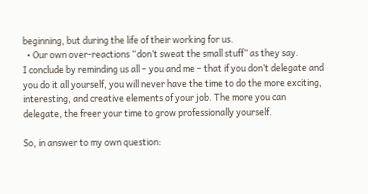beginning, but during the life of their working for us.
  • Our own over-reactions “don’t sweat the small stuff” as they say.
I conclude by reminding us all – you and me – that if you don’t delegate and you do it all yourself, you will never have the time to do the more exciting, interesting, and creative elements of your job. The more you can delegate, the freer your time to grow professionally yourself.

So, in answer to my own question: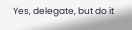Yes, delegate, but do it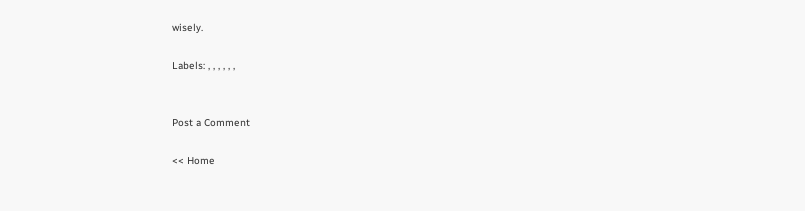wisely.

Labels: , , , , , ,


Post a Comment

<< Home